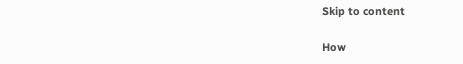Skip to content

How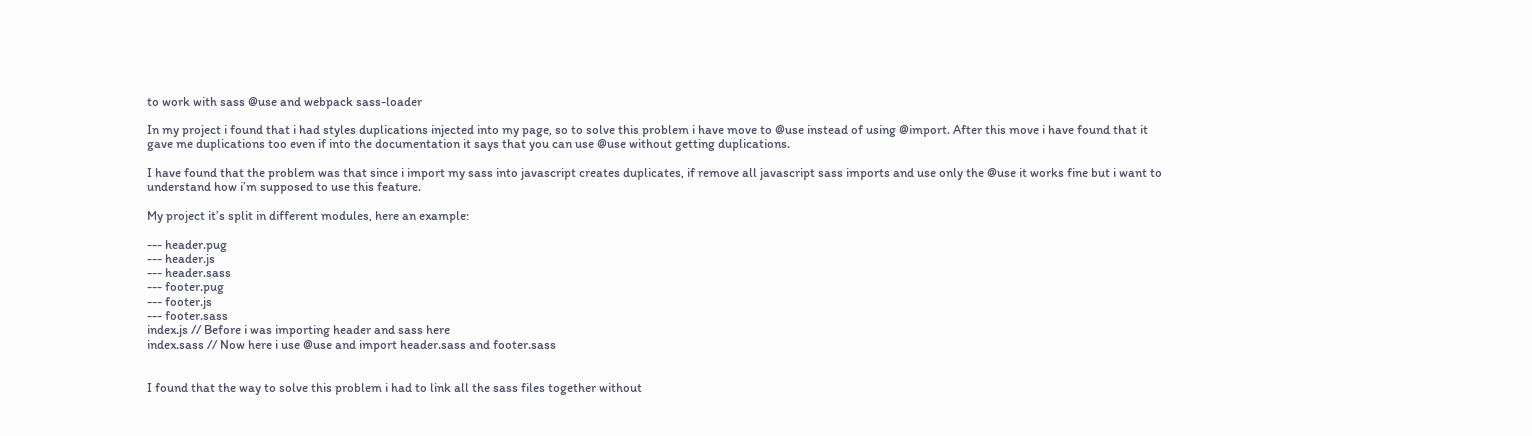to work with sass @use and webpack sass-loader

In my project i found that i had styles duplications injected into my page, so to solve this problem i have move to @use instead of using @import. After this move i have found that it gave me duplications too even if into the documentation it says that you can use @use without getting duplications.

I have found that the problem was that since i import my sass into javascript creates duplicates, if remove all javascript sass imports and use only the @use it works fine but i want to understand how i’m supposed to use this feature.

My project it’s split in different modules, here an example:

--- header.pug
--- header.js
--- header.sass
--- footer.pug
--- footer.js
--- footer.sass
index.js // Before i was importing header and sass here
index.sass // Now here i use @use and import header.sass and footer.sass


I found that the way to solve this problem i had to link all the sass files together without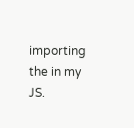importing the in my JS.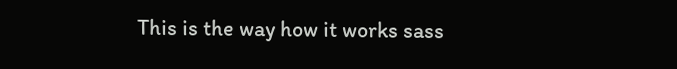This is the way how it works sass